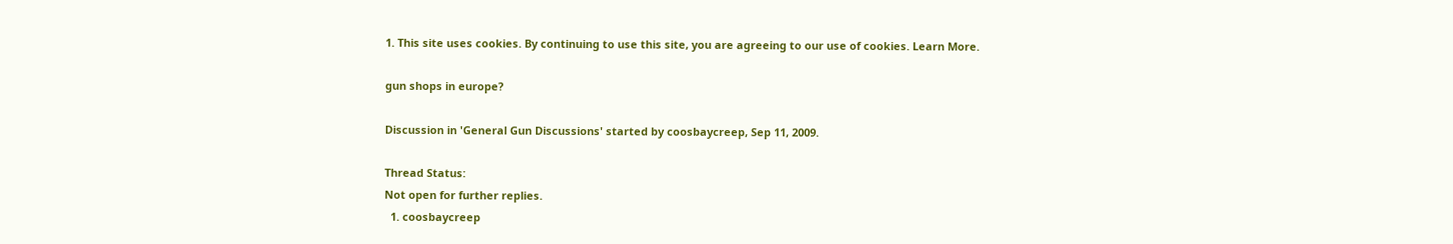1. This site uses cookies. By continuing to use this site, you are agreeing to our use of cookies. Learn More.

gun shops in europe?

Discussion in 'General Gun Discussions' started by coosbaycreep, Sep 11, 2009.

Thread Status:
Not open for further replies.
  1. coosbaycreep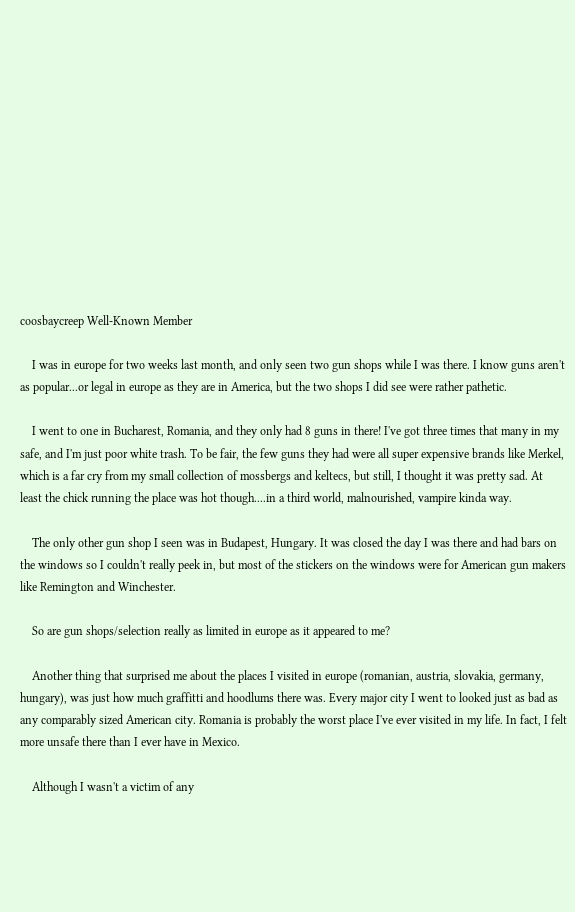coosbaycreep Well-Known Member

    I was in europe for two weeks last month, and only seen two gun shops while I was there. I know guns aren't as popular...or legal in europe as they are in America, but the two shops I did see were rather pathetic.

    I went to one in Bucharest, Romania, and they only had 8 guns in there! I've got three times that many in my safe, and I'm just poor white trash. To be fair, the few guns they had were all super expensive brands like Merkel, which is a far cry from my small collection of mossbergs and keltecs, but still, I thought it was pretty sad. At least the chick running the place was hot though....in a third world, malnourished, vampire kinda way.

    The only other gun shop I seen was in Budapest, Hungary. It was closed the day I was there and had bars on the windows so I couldn't really peek in, but most of the stickers on the windows were for American gun makers like Remington and Winchester.

    So are gun shops/selection really as limited in europe as it appeared to me?

    Another thing that surprised me about the places I visited in europe (romanian, austria, slovakia, germany, hungary), was just how much graffitti and hoodlums there was. Every major city I went to looked just as bad as any comparably sized American city. Romania is probably the worst place I've ever visited in my life. In fact, I felt more unsafe there than I ever have in Mexico.

    Although I wasn't a victim of any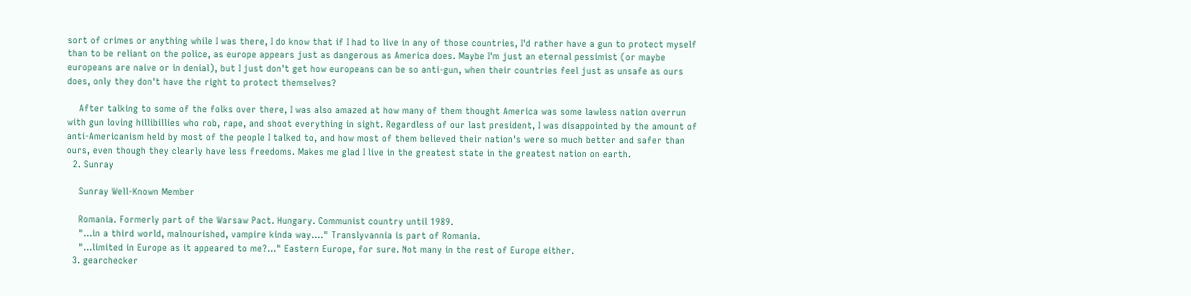sort of crimes or anything while I was there, I do know that if I had to live in any of those countries, I'd rather have a gun to protect myself than to be reliant on the police, as europe appears just as dangerous as America does. Maybe I'm just an eternal pessimist (or maybe europeans are naive or in denial), but I just don't get how europeans can be so anti-gun, when their countries feel just as unsafe as ours does, only they don't have the right to protect themselves?

    After talking to some of the folks over there, I was also amazed at how many of them thought America was some lawless nation overrun with gun loving hillibillies who rob, rape, and shoot everything in sight. Regardless of our last president, I was disappointed by the amount of anti-Americanism held by most of the people I talked to, and how most of them believed their nation's were so much better and safer than ours, even though they clearly have less freedoms. Makes me glad I live in the greatest state in the greatest nation on earth.
  2. Sunray

    Sunray Well-Known Member

    Romania. Formerly part of the Warsaw Pact. Hungary. Communist country until 1989.
    "...in a third world, malnourished, vampire kinda way...." Translyvannia is part of Romania.
    "...limited in Europe as it appeared to me?..." Eastern Europe, for sure. Not many in the rest of Europe either.
  3. gearchecker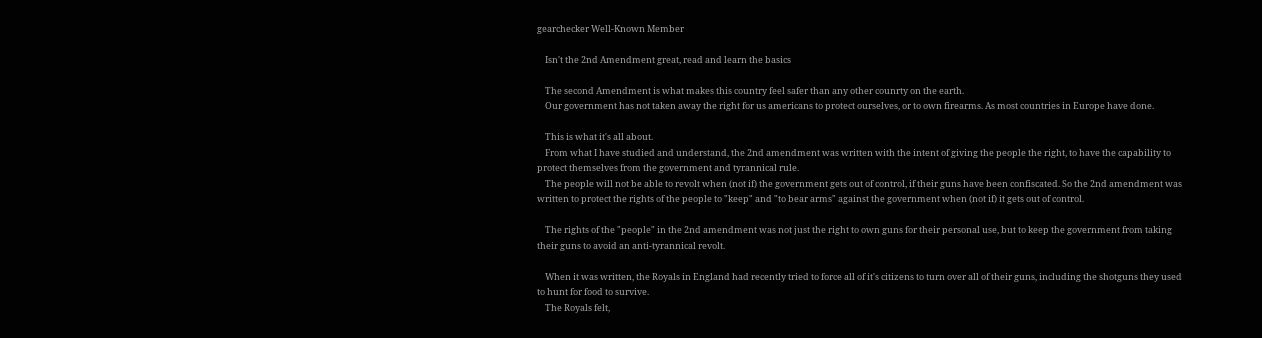gearchecker Well-Known Member

    Isn't the 2nd Amendment great, read and learn the basics

    The second Amendment is what makes this country feel safer than any other counrty on the earth.
    Our government has not taken away the right for us americans to protect ourselves, or to own firearms. As most countries in Europe have done.

    This is what it's all about.
    From what I have studied and understand, the 2nd amendment was written with the intent of giving the people the right, to have the capability to protect themselves from the government and tyrannical rule.
    The people will not be able to revolt when (not if) the government gets out of control, if their guns have been confiscated. So the 2nd amendment was written to protect the rights of the people to "keep" and "to bear arms" against the government when (not if) it gets out of control.

    The rights of the "people" in the 2nd amendment was not just the right to own guns for their personal use, but to keep the government from taking their guns to avoid an anti-tyrannical revolt.

    When it was written, the Royals in England had recently tried to force all of it's citizens to turn over all of their guns, including the shotguns they used to hunt for food to survive.
    The Royals felt,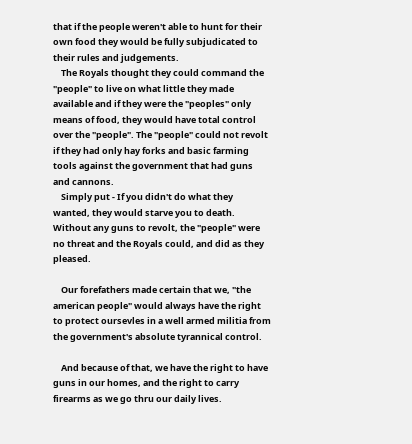that if the people weren't able to hunt for their own food they would be fully subjudicated to their rules and judgements.
    The Royals thought they could command the "people" to live on what little they made available and if they were the "peoples" only means of food, they would have total control over the "people". The "people" could not revolt if they had only hay forks and basic farming tools against the government that had guns and cannons.
    Simply put - If you didn't do what they wanted, they would starve you to death. Without any guns to revolt, the "people" were no threat and the Royals could, and did as they pleased.

    Our forefathers made certain that we, "the american people" would always have the right to protect oursevles in a well armed militia from the government's absolute tyrannical control.

    And because of that, we have the right to have guns in our homes, and the right to carry firearms as we go thru our daily lives.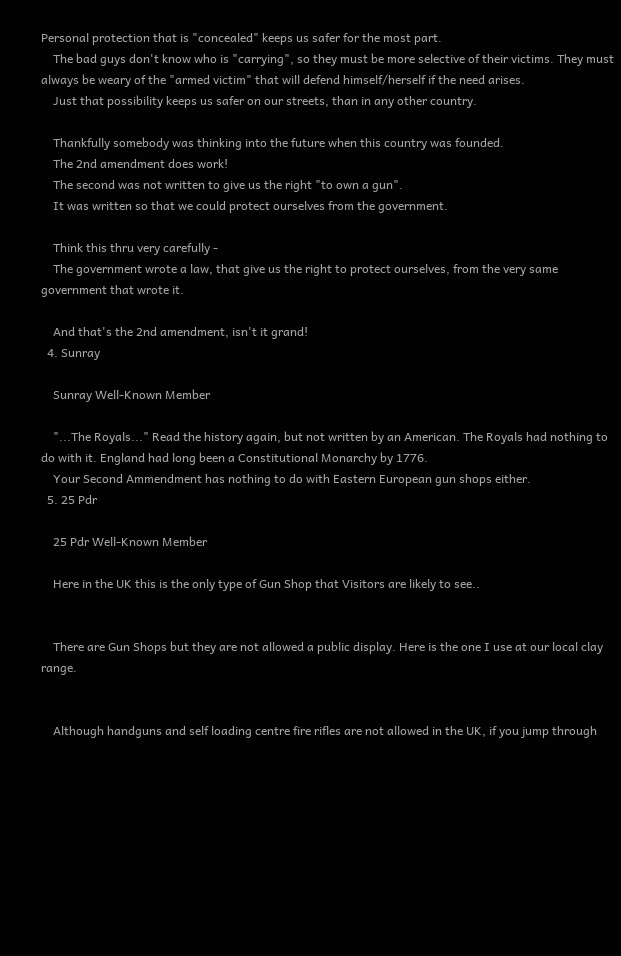Personal protection that is "concealed" keeps us safer for the most part.
    The bad guys don't know who is "carrying", so they must be more selective of their victims. They must always be weary of the "armed victim" that will defend himself/herself if the need arises.
    Just that possibility keeps us safer on our streets, than in any other country.

    Thankfully somebody was thinking into the future when this country was founded.
    The 2nd amendment does work!
    The second was not written to give us the right "to own a gun".
    It was written so that we could protect ourselves from the government.

    Think this thru very carefully -
    The government wrote a law, that give us the right to protect ourselves, from the very same government that wrote it.

    And that's the 2nd amendment, isn't it grand!
  4. Sunray

    Sunray Well-Known Member

    "...The Royals..." Read the history again, but not written by an American. The Royals had nothing to do with it. England had long been a Constitutional Monarchy by 1776.
    Your Second Ammendment has nothing to do with Eastern European gun shops either.
  5. 25 Pdr

    25 Pdr Well-Known Member

    Here in the UK this is the only type of Gun Shop that Visitors are likely to see..


    There are Gun Shops but they are not allowed a public display. Here is the one I use at our local clay range.


    Although handguns and self loading centre fire rifles are not allowed in the UK, if you jump through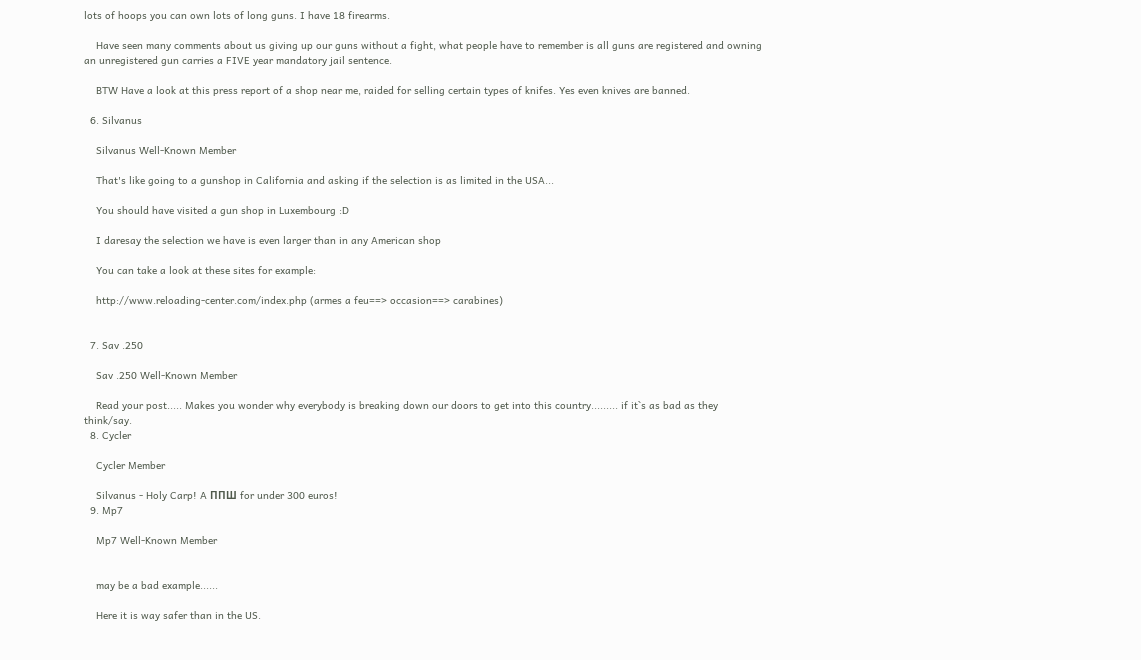lots of hoops you can own lots of long guns. I have 18 firearms.

    Have seen many comments about us giving up our guns without a fight, what people have to remember is all guns are registered and owning an unregistered gun carries a FIVE year mandatory jail sentence.

    BTW Have a look at this press report of a shop near me, raided for selling certain types of knifes. Yes even knives are banned.

  6. Silvanus

    Silvanus Well-Known Member

    That's like going to a gunshop in California and asking if the selection is as limited in the USA...

    You should have visited a gun shop in Luxembourg :D

    I daresay the selection we have is even larger than in any American shop

    You can take a look at these sites for example:

    http://www.reloading-center.com/index.php (armes a feu==> occasion==> carabines)


  7. Sav .250

    Sav .250 Well-Known Member

    Read your post..... Makes you wonder why everybody is breaking down our doors to get into this country......... if it`s as bad as they think/say.
  8. Cycler

    Cycler Member

    Silvanus - Holy Carp! A ППШ for under 300 euros!
  9. Mp7

    Mp7 Well-Known Member


    may be a bad example......

    Here it is way safer than in the US.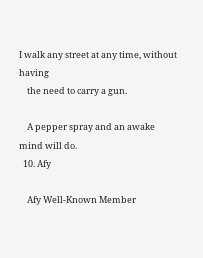I walk any street at any time, without having
    the need to carry a gun.

    A pepper spray and an awake mind will do.
  10. Afy

    Afy Well-Known Member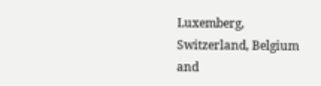Luxemberg, Switzerland, Belgium and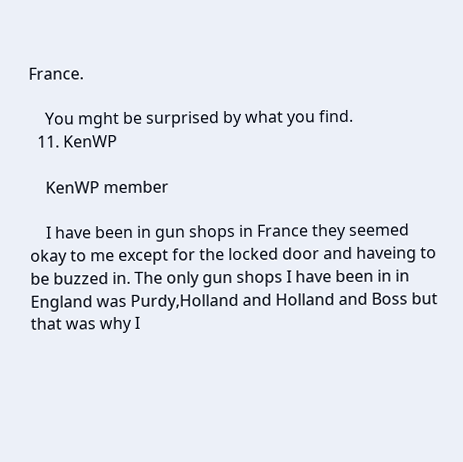France.

    You mght be surprised by what you find.
  11. KenWP

    KenWP member

    I have been in gun shops in France they seemed okay to me except for the locked door and haveing to be buzzed in. The only gun shops I have been in in England was Purdy,Holland and Holland and Boss but that was why I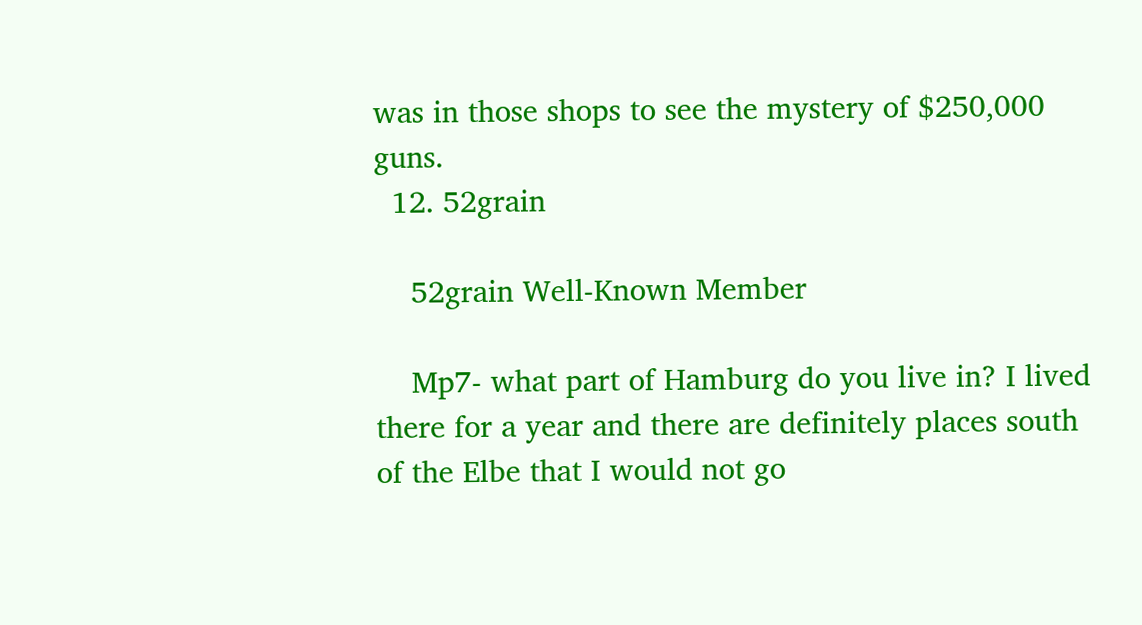was in those shops to see the mystery of $250,000 guns.
  12. 52grain

    52grain Well-Known Member

    Mp7- what part of Hamburg do you live in? I lived there for a year and there are definitely places south of the Elbe that I would not go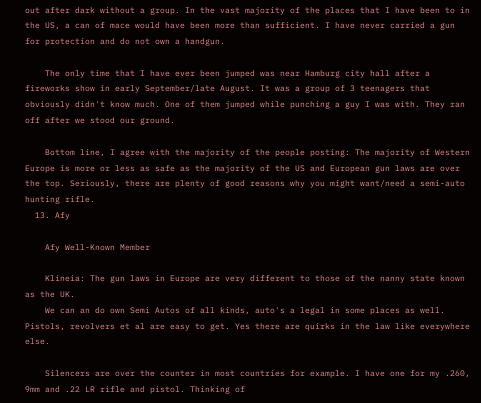out after dark without a group. In the vast majority of the places that I have been to in the US, a can of mace would have been more than sufficient. I have never carried a gun for protection and do not own a handgun.

    The only time that I have ever been jumped was near Hamburg city hall after a fireworks show in early September/late August. It was a group of 3 teenagers that obviously didn't know much. One of them jumped while punching a guy I was with. They ran off after we stood our ground.

    Bottom line, I agree with the majority of the people posting: The majority of Western Europe is more or less as safe as the majority of the US and European gun laws are over the top. Seriously, there are plenty of good reasons why you might want/need a semi-auto hunting rifle.
  13. Afy

    Afy Well-Known Member

    Klineia: The gun laws in Europe are very different to those of the nanny state known as the UK.
    We can an do own Semi Autos of all kinds, auto's a legal in some places as well. Pistols, revolvers et al are easy to get. Yes there are quirks in the law like everywhere else.

    Silencers are over the counter in most countries for example. I have one for my .260, 9mm and .22 LR rifle and pistol. Thinking of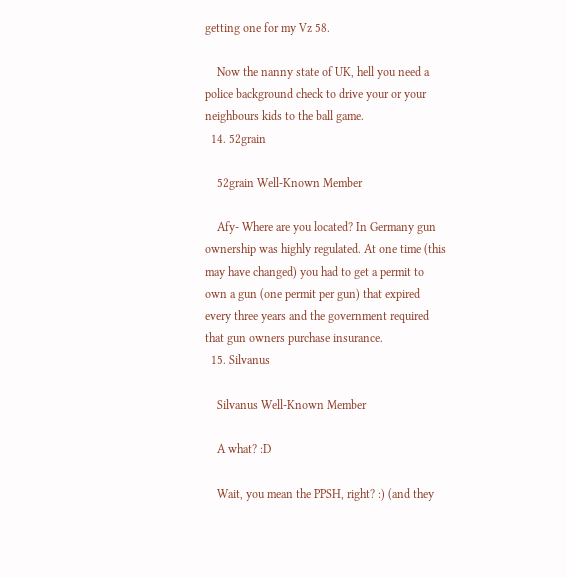getting one for my Vz 58.

    Now the nanny state of UK, hell you need a police background check to drive your or your neighbours kids to the ball game.
  14. 52grain

    52grain Well-Known Member

    Afy- Where are you located? In Germany gun ownership was highly regulated. At one time (this may have changed) you had to get a permit to own a gun (one permit per gun) that expired every three years and the government required that gun owners purchase insurance.
  15. Silvanus

    Silvanus Well-Known Member

    A what? :D

    Wait, you mean the PPSH, right? :) (and they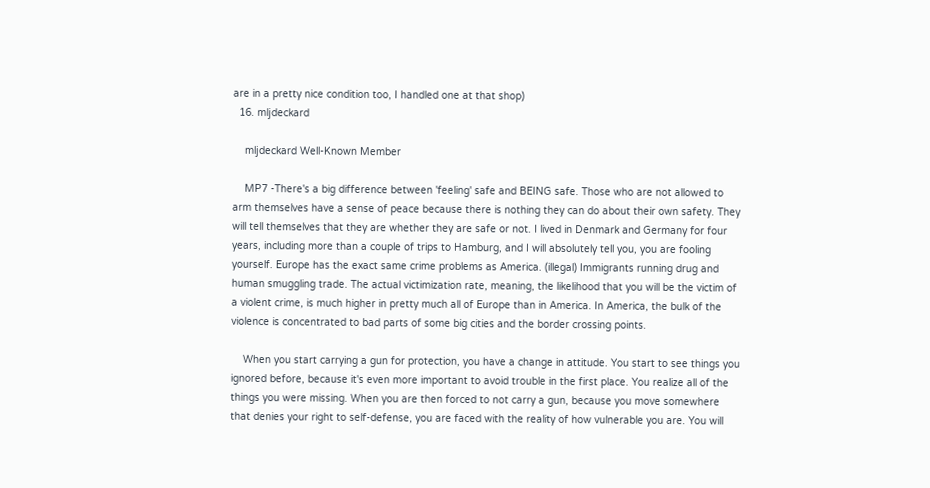are in a pretty nice condition too, I handled one at that shop)
  16. mljdeckard

    mljdeckard Well-Known Member

    MP7 -There's a big difference between 'feeling' safe and BEING safe. Those who are not allowed to arm themselves have a sense of peace because there is nothing they can do about their own safety. They will tell themselves that they are whether they are safe or not. I lived in Denmark and Germany for four years, including more than a couple of trips to Hamburg, and I will absolutely tell you, you are fooling yourself. Europe has the exact same crime problems as America. (illegal) Immigrants running drug and human smuggling trade. The actual victimization rate, meaning, the likelihood that you will be the victim of a violent crime, is much higher in pretty much all of Europe than in America. In America, the bulk of the violence is concentrated to bad parts of some big cities and the border crossing points.

    When you start carrying a gun for protection, you have a change in attitude. You start to see things you ignored before, because it's even more important to avoid trouble in the first place. You realize all of the things you were missing. When you are then forced to not carry a gun, because you move somewhere that denies your right to self-defense, you are faced with the reality of how vulnerable you are. You will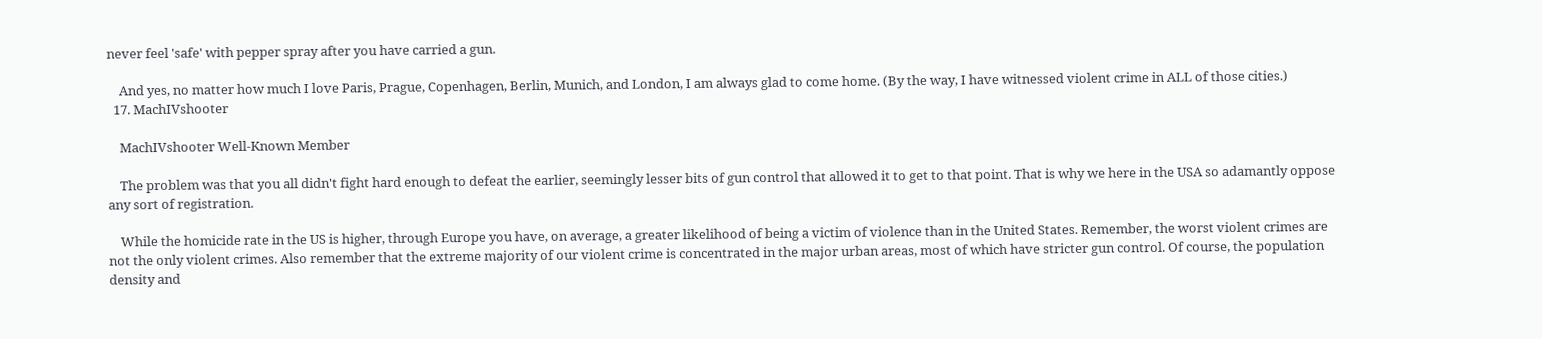never feel 'safe' with pepper spray after you have carried a gun.

    And yes, no matter how much I love Paris, Prague, Copenhagen, Berlin, Munich, and London, I am always glad to come home. (By the way, I have witnessed violent crime in ALL of those cities.)
  17. MachIVshooter

    MachIVshooter Well-Known Member

    The problem was that you all didn't fight hard enough to defeat the earlier, seemingly lesser bits of gun control that allowed it to get to that point. That is why we here in the USA so adamantly oppose any sort of registration.

    While the homicide rate in the US is higher, through Europe you have, on average, a greater likelihood of being a victim of violence than in the United States. Remember, the worst violent crimes are not the only violent crimes. Also remember that the extreme majority of our violent crime is concentrated in the major urban areas, most of which have stricter gun control. Of course, the population density and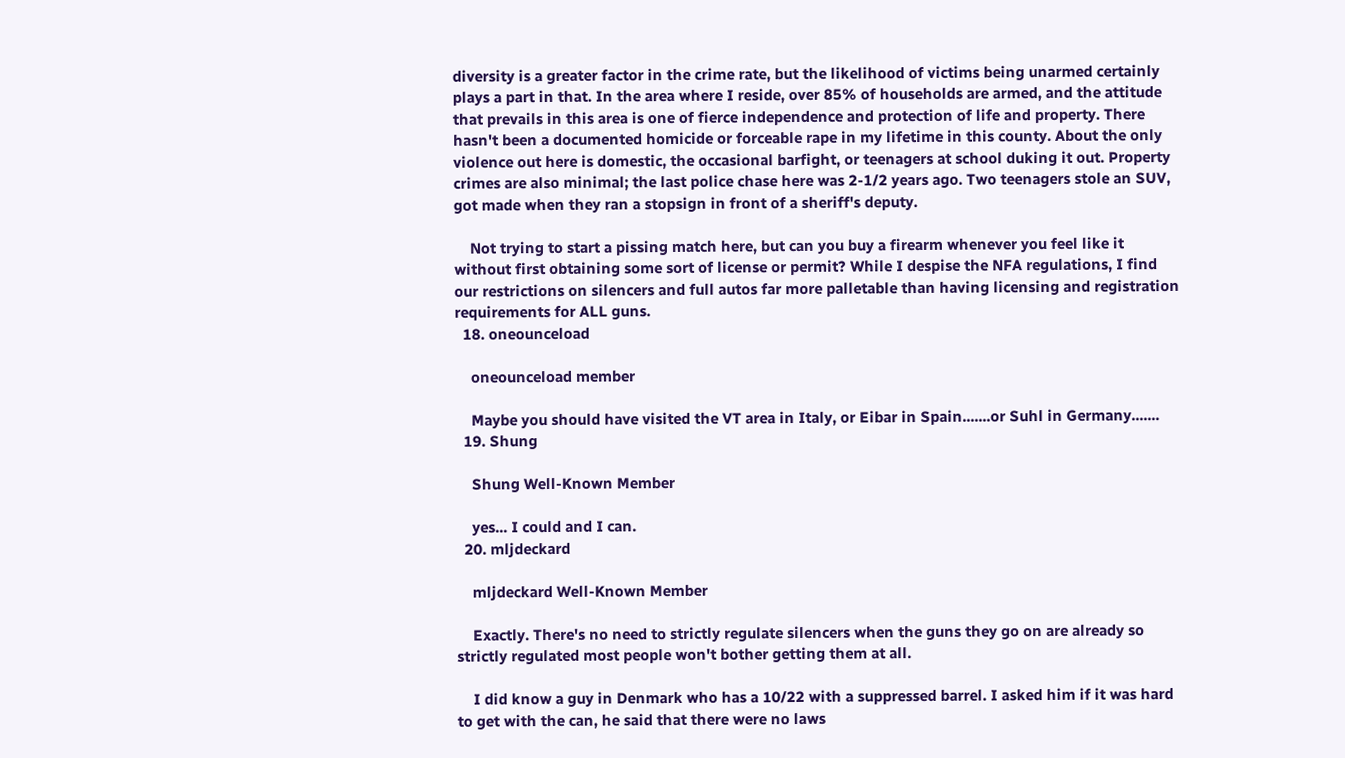diversity is a greater factor in the crime rate, but the likelihood of victims being unarmed certainly plays a part in that. In the area where I reside, over 85% of households are armed, and the attitude that prevails in this area is one of fierce independence and protection of life and property. There hasn't been a documented homicide or forceable rape in my lifetime in this county. About the only violence out here is domestic, the occasional barfight, or teenagers at school duking it out. Property crimes are also minimal; the last police chase here was 2-1/2 years ago. Two teenagers stole an SUV, got made when they ran a stopsign in front of a sheriff's deputy.

    Not trying to start a pissing match here, but can you buy a firearm whenever you feel like it without first obtaining some sort of license or permit? While I despise the NFA regulations, I find our restrictions on silencers and full autos far more palletable than having licensing and registration requirements for ALL guns.
  18. oneounceload

    oneounceload member

    Maybe you should have visited the VT area in Italy, or Eibar in Spain.......or Suhl in Germany.......
  19. Shung

    Shung Well-Known Member

    yes... I could and I can.
  20. mljdeckard

    mljdeckard Well-Known Member

    Exactly. There's no need to strictly regulate silencers when the guns they go on are already so strictly regulated most people won't bother getting them at all.

    I did know a guy in Denmark who has a 10/22 with a suppressed barrel. I asked him if it was hard to get with the can, he said that there were no laws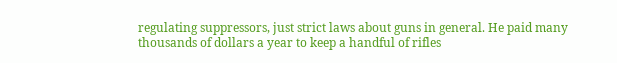regulating suppressors, just strict laws about guns in general. He paid many thousands of dollars a year to keep a handful of rifles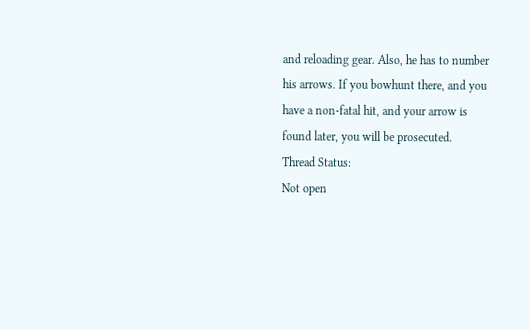and reloading gear. Also, he has to number his arrows. If you bowhunt there, and you have a non-fatal hit, and your arrow is found later, you will be prosecuted.
Thread Status:
Not open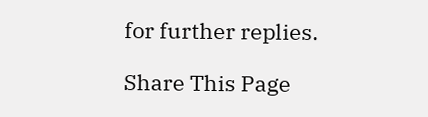for further replies.

Share This Page